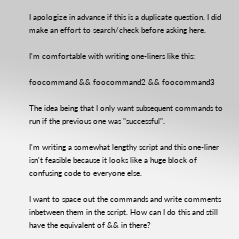I apologize in advance if this is a duplicate question. I did make an effort to search/check before asking here.

I'm comfortable with writing one-liners like this:

foocommand && foocommand2 && foocommand3

The idea being that I only want subsequent commands to run if the previous one was "successful".

I'm writing a somewhat lengthy script and this one-liner isn't feasible because it looks like a huge block of confusing code to everyone else.

I want to space out the commands and write comments inbetween them in the script. How can I do this and still have the equivalent of && in there?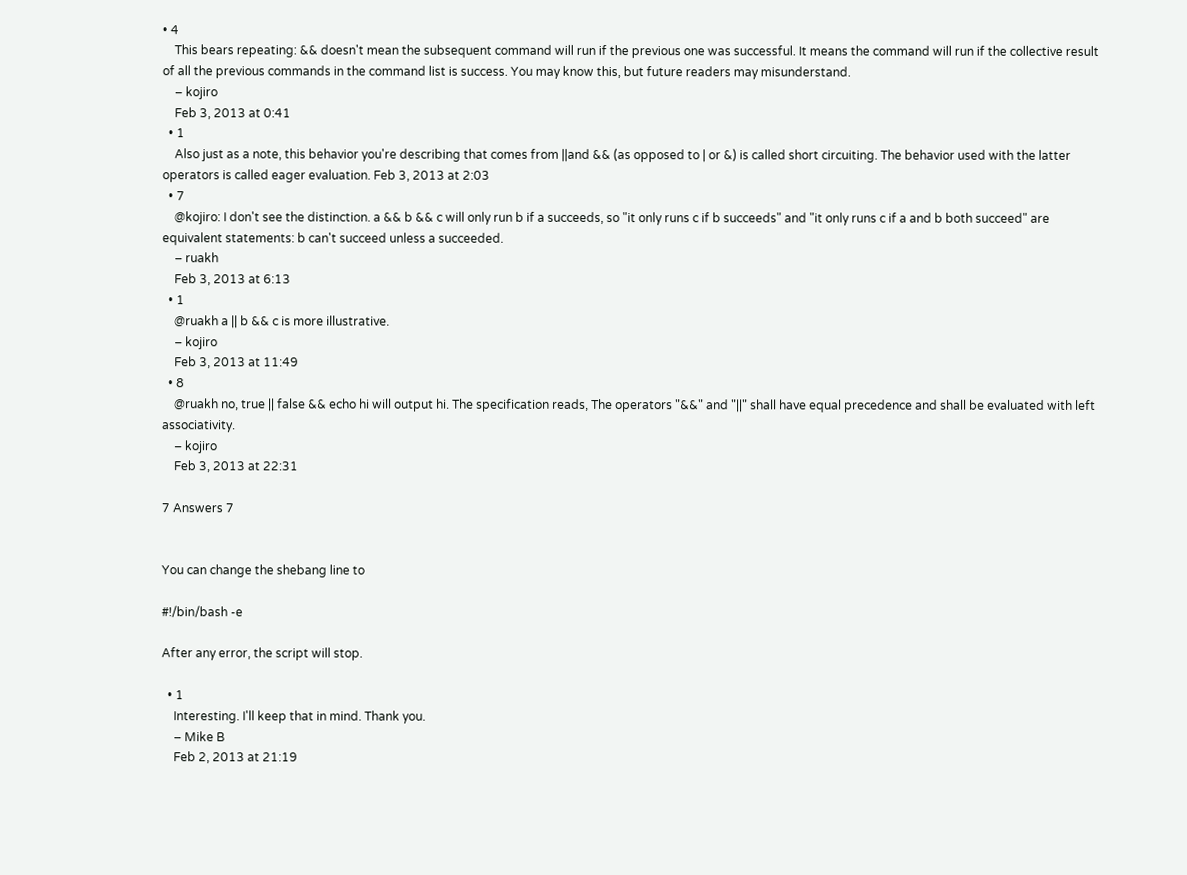• 4
    This bears repeating: && doesn't mean the subsequent command will run if the previous one was successful. It means the command will run if the collective result of all the previous commands in the command list is success. You may know this, but future readers may misunderstand.
    – kojiro
    Feb 3, 2013 at 0:41
  • 1
    Also just as a note, this behavior you're describing that comes from ||and && (as opposed to | or &) is called short circuiting. The behavior used with the latter operators is called eager evaluation. Feb 3, 2013 at 2:03
  • 7
    @kojiro: I don't see the distinction. a && b && c will only run b if a succeeds, so "it only runs c if b succeeds" and "it only runs c if a and b both succeed" are equivalent statements: b can't succeed unless a succeeded.
    – ruakh
    Feb 3, 2013 at 6:13
  • 1
    @ruakh a || b && c is more illustrative.
    – kojiro
    Feb 3, 2013 at 11:49
  • 8
    @ruakh no, true || false && echo hi will output hi. The specification reads, The operators "&&" and "||" shall have equal precedence and shall be evaluated with left associativity.
    – kojiro
    Feb 3, 2013 at 22:31

7 Answers 7


You can change the shebang line to

#!/bin/bash -e

After any error, the script will stop.

  • 1
    Interesting. I'll keep that in mind. Thank you.
    – Mike B
    Feb 2, 2013 at 21:19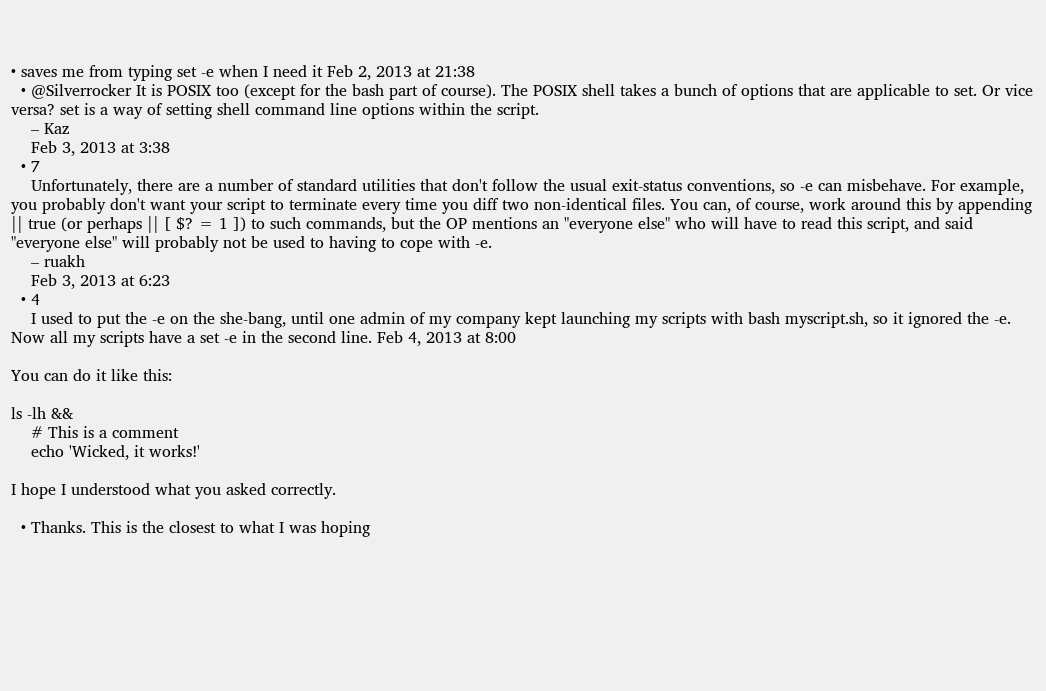• saves me from typing set -e when I need it Feb 2, 2013 at 21:38
  • @Silverrocker It is POSIX too (except for the bash part of course). The POSIX shell takes a bunch of options that are applicable to set. Or vice versa? set is a way of setting shell command line options within the script.
    – Kaz
    Feb 3, 2013 at 3:38
  • 7
    Unfortunately, there are a number of standard utilities that don't follow the usual exit-status conventions, so -e can misbehave. For example, you probably don't want your script to terminate every time you diff two non-identical files. You can, of course, work around this by appending || true (or perhaps || [ $? = 1 ]) to such commands, but the OP mentions an "everyone else" who will have to read this script, and said "everyone else" will probably not be used to having to cope with -e.
    – ruakh
    Feb 3, 2013 at 6:23
  • 4
    I used to put the -e on the she-bang, until one admin of my company kept launching my scripts with bash myscript.sh, so it ignored the -e. Now all my scripts have a set -e in the second line. Feb 4, 2013 at 8:00

You can do it like this:

ls -lh &&
    # This is a comment
    echo 'Wicked, it works!'

I hope I understood what you asked correctly.

  • Thanks. This is the closest to what I was hoping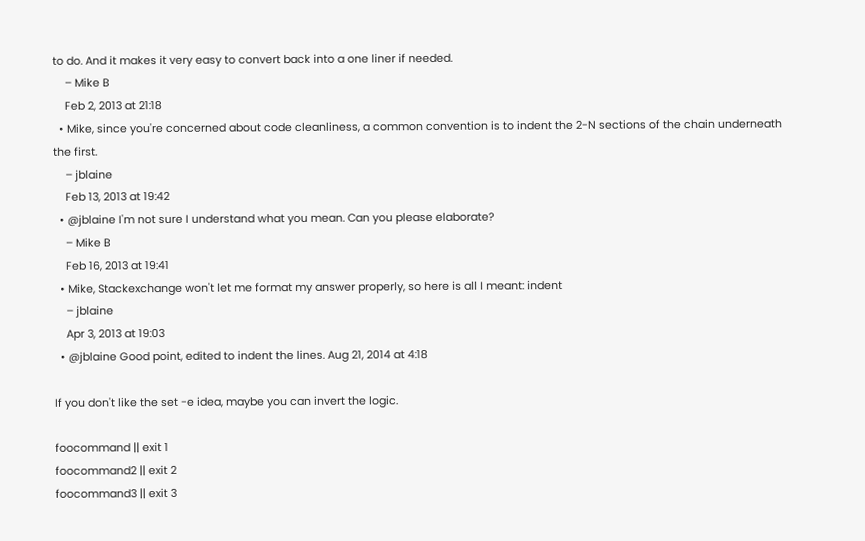to do. And it makes it very easy to convert back into a one liner if needed.
    – Mike B
    Feb 2, 2013 at 21:18
  • Mike, since you're concerned about code cleanliness, a common convention is to indent the 2-N sections of the chain underneath the first.
    – jblaine
    Feb 13, 2013 at 19:42
  • @jblaine I'm not sure I understand what you mean. Can you please elaborate?
    – Mike B
    Feb 16, 2013 at 19:41
  • Mike, Stackexchange won't let me format my answer properly, so here is all I meant: indent
    – jblaine
    Apr 3, 2013 at 19:03
  • @jblaine Good point, edited to indent the lines. Aug 21, 2014 at 4:18

If you don't like the set -e idea, maybe you can invert the logic.

foocommand || exit 1
foocommand2 || exit 2
foocommand3 || exit 3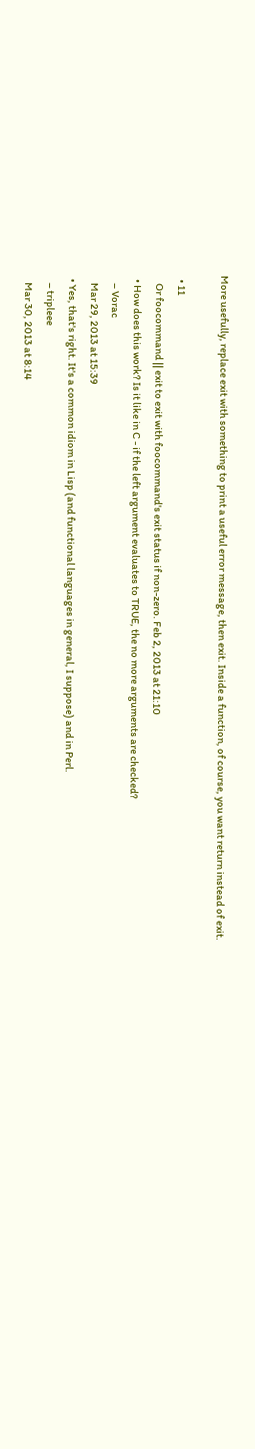More usefully, replace exit with something to print a useful error message, then exit. Inside a function, of course, you want return instead of exit.

  • 11
    Or foocommand || exit to exit with foocommand's exit status if non-zero. Feb 2, 2013 at 21:10
  • How does this work? Is it like in C - if the left argument evaluates to TRUE, the no more arguments are checked?
    – Vorac
    Mar 29, 2013 at 15:39
  • Yes, that's right. It's a common idiom in Lisp (and functional languages in general, I suppose) and in Perl.
    – tripleee
    Mar 30, 2013 at 8:14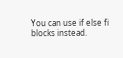You can use if else fi blocks instead.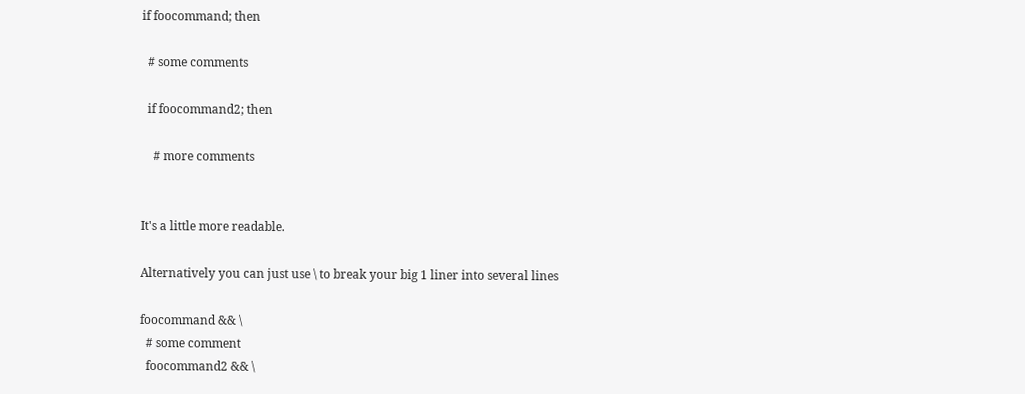if foocommand; then

  # some comments

  if foocommand2; then

    # more comments


It's a little more readable.

Alternatively you can just use \ to break your big 1 liner into several lines

foocommand && \
  # some comment
  foocommand2 && \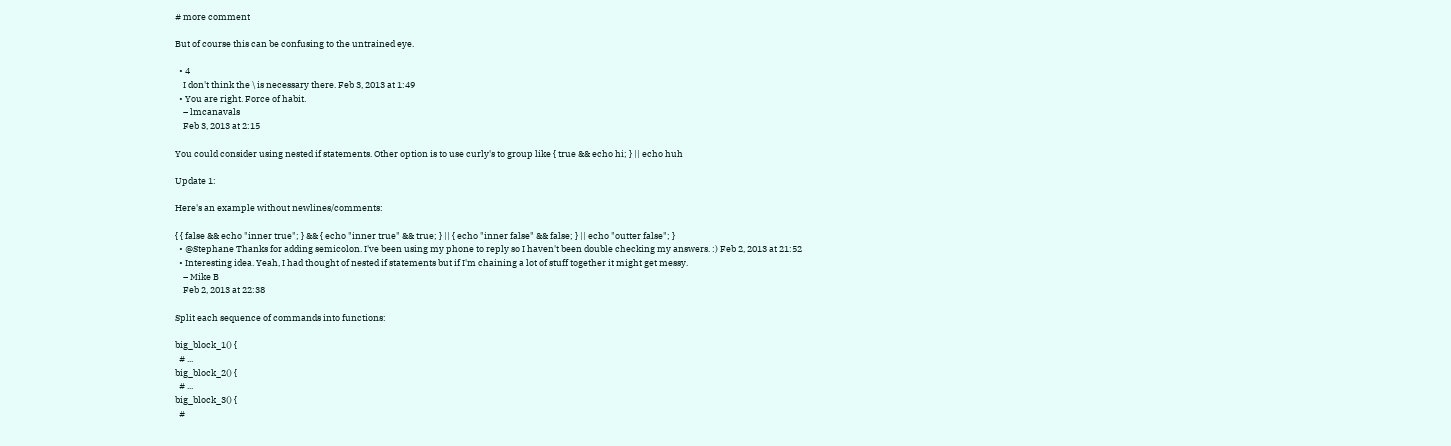# more comment

But of course this can be confusing to the untrained eye.

  • 4
    I don't think the \ is necessary there. Feb 3, 2013 at 1:49
  • You are right. Force of habit.
    – lmcanavals
    Feb 3, 2013 at 2:15

You could consider using nested if statements. Other option is to use curly's to group like { true && echo hi; } || echo huh

Update 1:

Here's an example without newlines/comments:

{ { false && echo "inner true"; } && { echo "inner true" && true; } || { echo "inner false" && false; } || echo "outter false"; }
  • @Stephane Thanks for adding semicolon. I've been using my phone to reply so I haven't been double checking my answers. :) Feb 2, 2013 at 21:52
  • Interesting idea. Yeah, I had thought of nested if statements but if I'm chaining a lot of stuff together it might get messy.
    – Mike B
    Feb 2, 2013 at 22:38

Split each sequence of commands into functions:

big_block_1() {
  # ...
big_block_2() {
  # ...
big_block_3() {
  #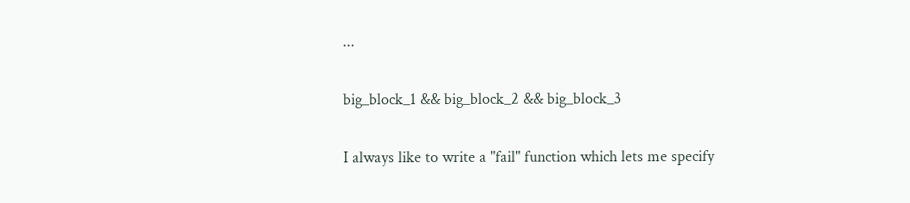...

big_block_1 && big_block_2 && big_block_3

I always like to write a "fail" function which lets me specify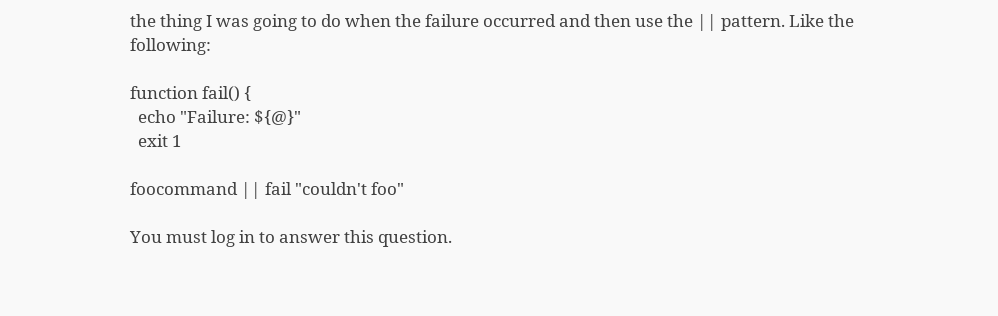the thing I was going to do when the failure occurred and then use the || pattern. Like the following:

function fail() {
  echo "Failure: ${@}"
  exit 1

foocommand || fail "couldn't foo"

You must log in to answer this question.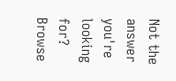Not the answer you're looking for? Browse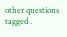other questions tagged .